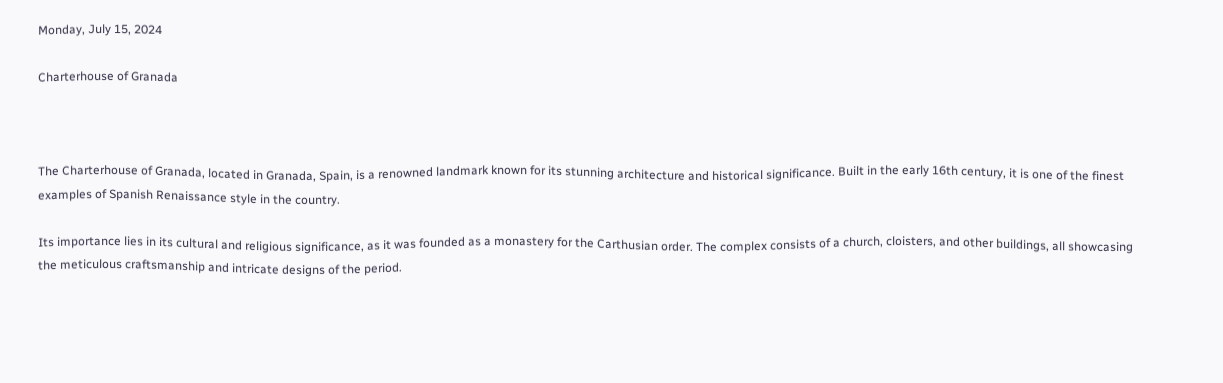Monday, July 15, 2024

Charterhouse of Granada



The Charterhouse of Granada, located in Granada, Spain, is a renowned landmark known for its stunning architecture and historical significance. Built in the early 16th century, it is one of the finest examples of Spanish Renaissance style in the country.

Its importance lies in its cultural and religious significance, as it was founded as a monastery for the Carthusian order. The complex consists of a church, cloisters, and other buildings, all showcasing the meticulous craftsmanship and intricate designs of the period.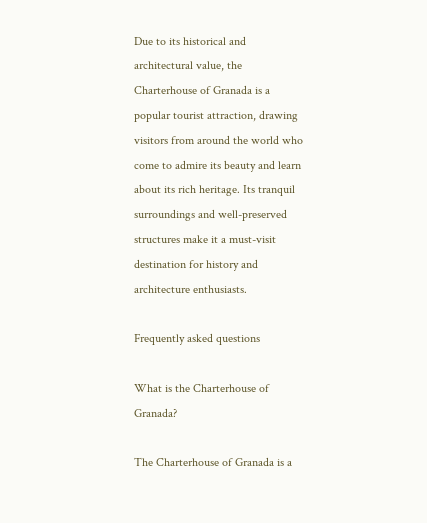Due to its historical and architectural value, the Charterhouse of Granada is a popular tourist attraction, drawing visitors from around the world who come to admire its beauty and learn about its rich heritage. Its tranquil surroundings and well-preserved structures make it a must-visit destination for history and architecture enthusiasts.

Frequently asked questions

What is the Charterhouse of Granada?

The Charterhouse of Granada is a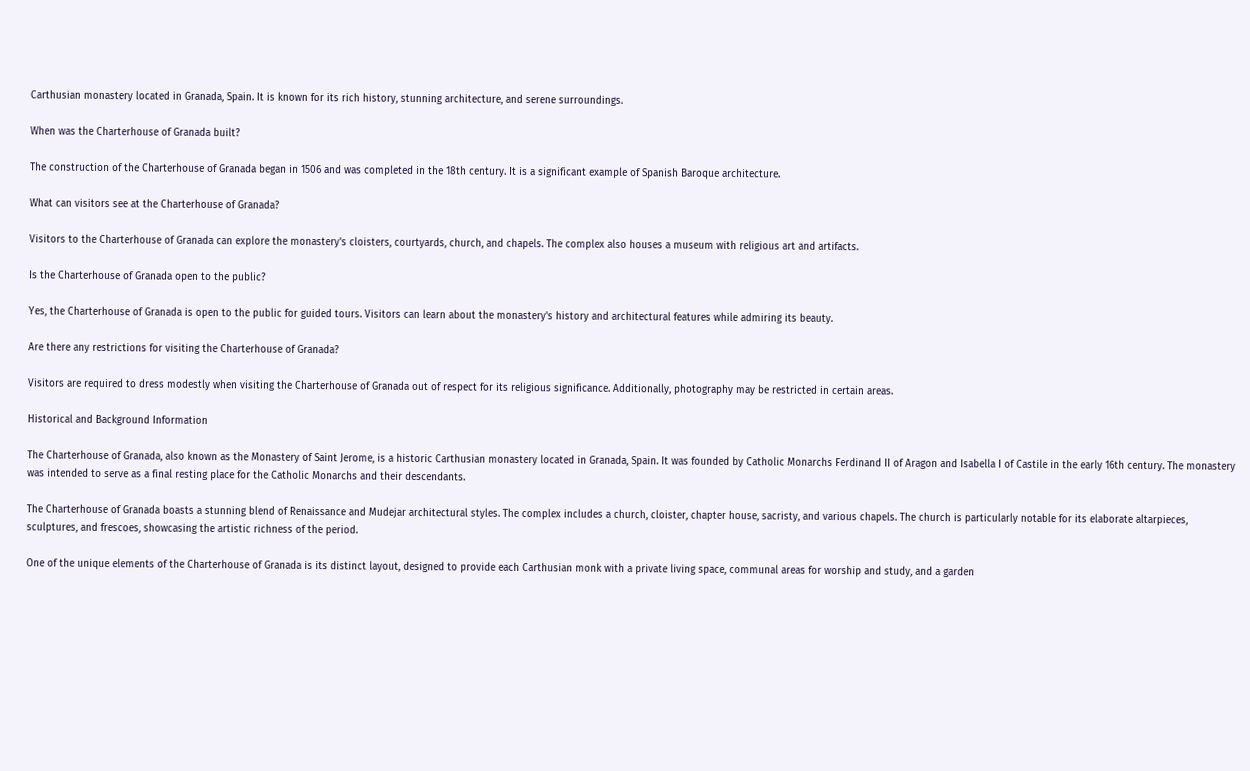Carthusian monastery located in Granada, Spain. It is known for its rich history, stunning architecture, and serene surroundings.

When was the Charterhouse of Granada built?

The construction of the Charterhouse of Granada began in 1506 and was completed in the 18th century. It is a significant example of Spanish Baroque architecture.

What can visitors see at the Charterhouse of Granada?

Visitors to the Charterhouse of Granada can explore the monastery's cloisters, courtyards, church, and chapels. The complex also houses a museum with religious art and artifacts.

Is the Charterhouse of Granada open to the public?

Yes, the Charterhouse of Granada is open to the public for guided tours. Visitors can learn about the monastery's history and architectural features while admiring its beauty.

Are there any restrictions for visiting the Charterhouse of Granada?

Visitors are required to dress modestly when visiting the Charterhouse of Granada out of respect for its religious significance. Additionally, photography may be restricted in certain areas.

Historical and Background Information

The Charterhouse of Granada, also known as the Monastery of Saint Jerome, is a historic Carthusian monastery located in Granada, Spain. It was founded by Catholic Monarchs Ferdinand II of Aragon and Isabella I of Castile in the early 16th century. The monastery was intended to serve as a final resting place for the Catholic Monarchs and their descendants.

The Charterhouse of Granada boasts a stunning blend of Renaissance and Mudejar architectural styles. The complex includes a church, cloister, chapter house, sacristy, and various chapels. The church is particularly notable for its elaborate altarpieces, sculptures, and frescoes, showcasing the artistic richness of the period.

One of the unique elements of the Charterhouse of Granada is its distinct layout, designed to provide each Carthusian monk with a private living space, communal areas for worship and study, and a garden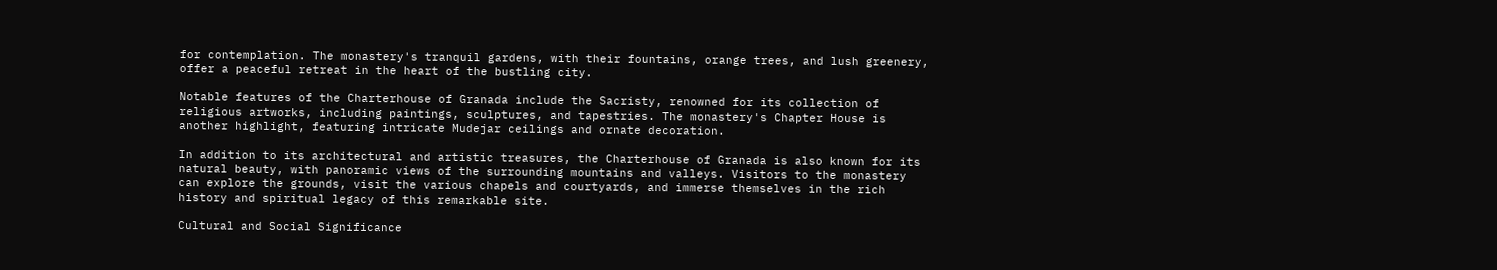for contemplation. The monastery's tranquil gardens, with their fountains, orange trees, and lush greenery, offer a peaceful retreat in the heart of the bustling city.

Notable features of the Charterhouse of Granada include the Sacristy, renowned for its collection of religious artworks, including paintings, sculptures, and tapestries. The monastery's Chapter House is another highlight, featuring intricate Mudejar ceilings and ornate decoration.

In addition to its architectural and artistic treasures, the Charterhouse of Granada is also known for its natural beauty, with panoramic views of the surrounding mountains and valleys. Visitors to the monastery can explore the grounds, visit the various chapels and courtyards, and immerse themselves in the rich history and spiritual legacy of this remarkable site.

Cultural and Social Significance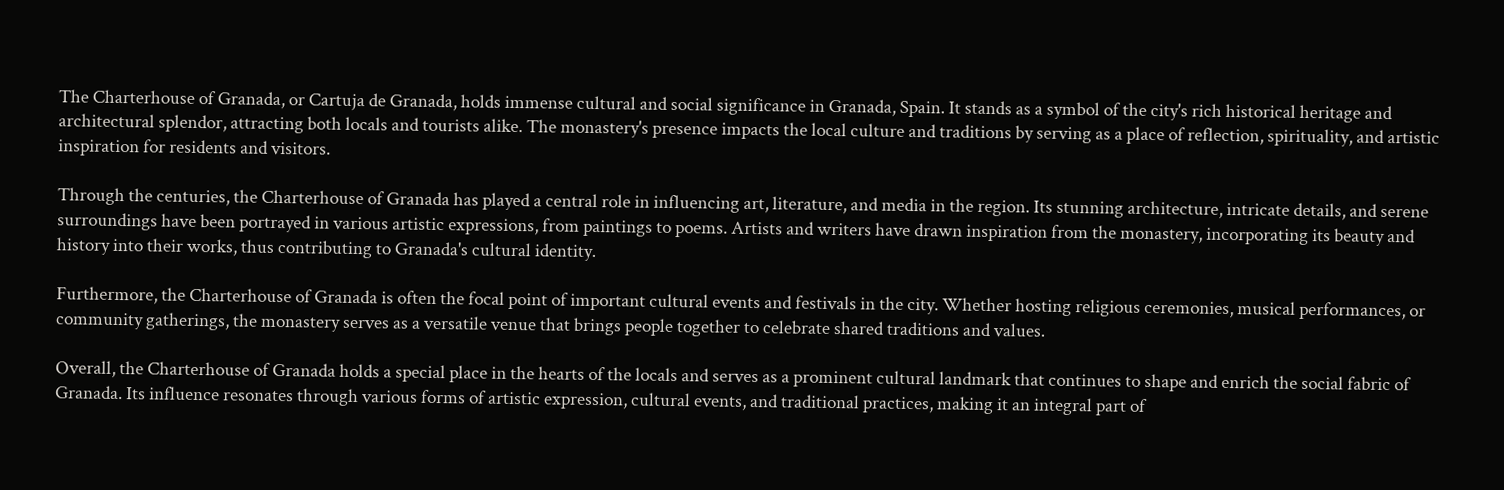The Charterhouse of Granada, or Cartuja de Granada, holds immense cultural and social significance in Granada, Spain. It stands as a symbol of the city's rich historical heritage and architectural splendor, attracting both locals and tourists alike. The monastery's presence impacts the local culture and traditions by serving as a place of reflection, spirituality, and artistic inspiration for residents and visitors.

Through the centuries, the Charterhouse of Granada has played a central role in influencing art, literature, and media in the region. Its stunning architecture, intricate details, and serene surroundings have been portrayed in various artistic expressions, from paintings to poems. Artists and writers have drawn inspiration from the monastery, incorporating its beauty and history into their works, thus contributing to Granada's cultural identity.

Furthermore, the Charterhouse of Granada is often the focal point of important cultural events and festivals in the city. Whether hosting religious ceremonies, musical performances, or community gatherings, the monastery serves as a versatile venue that brings people together to celebrate shared traditions and values.

Overall, the Charterhouse of Granada holds a special place in the hearts of the locals and serves as a prominent cultural landmark that continues to shape and enrich the social fabric of Granada. Its influence resonates through various forms of artistic expression, cultural events, and traditional practices, making it an integral part of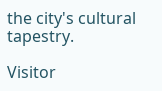the city's cultural tapestry.

Visitor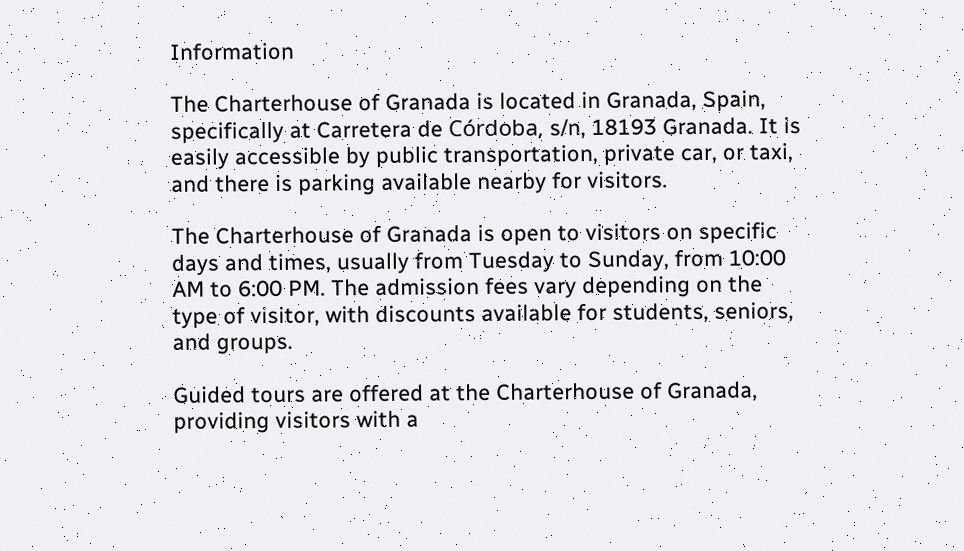Information

The Charterhouse of Granada is located in Granada, Spain, specifically at Carretera de Córdoba, s/n, 18193 Granada. It is easily accessible by public transportation, private car, or taxi, and there is parking available nearby for visitors.

The Charterhouse of Granada is open to visitors on specific days and times, usually from Tuesday to Sunday, from 10:00 AM to 6:00 PM. The admission fees vary depending on the type of visitor, with discounts available for students, seniors, and groups.

Guided tours are offered at the Charterhouse of Granada, providing visitors with a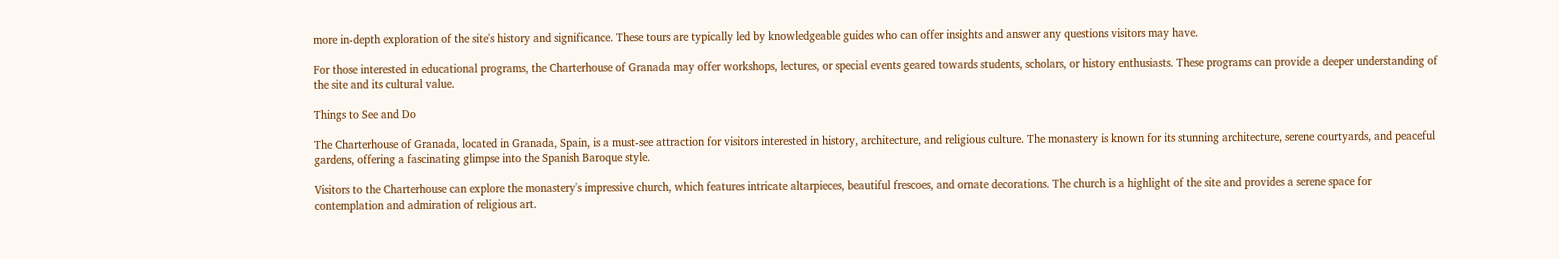more in-depth exploration of the site's history and significance. These tours are typically led by knowledgeable guides who can offer insights and answer any questions visitors may have.

For those interested in educational programs, the Charterhouse of Granada may offer workshops, lectures, or special events geared towards students, scholars, or history enthusiasts. These programs can provide a deeper understanding of the site and its cultural value.

Things to See and Do

The Charterhouse of Granada, located in Granada, Spain, is a must-see attraction for visitors interested in history, architecture, and religious culture. The monastery is known for its stunning architecture, serene courtyards, and peaceful gardens, offering a fascinating glimpse into the Spanish Baroque style.

Visitors to the Charterhouse can explore the monastery's impressive church, which features intricate altarpieces, beautiful frescoes, and ornate decorations. The church is a highlight of the site and provides a serene space for contemplation and admiration of religious art.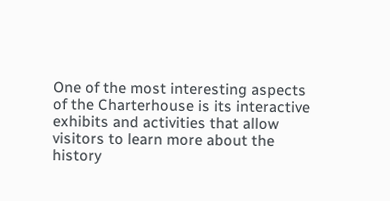One of the most interesting aspects of the Charterhouse is its interactive exhibits and activities that allow visitors to learn more about the history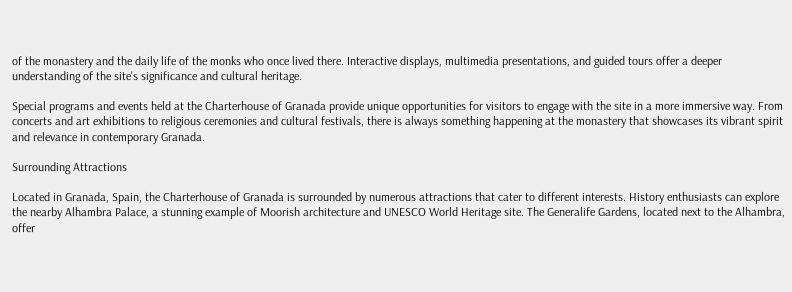of the monastery and the daily life of the monks who once lived there. Interactive displays, multimedia presentations, and guided tours offer a deeper understanding of the site's significance and cultural heritage.

Special programs and events held at the Charterhouse of Granada provide unique opportunities for visitors to engage with the site in a more immersive way. From concerts and art exhibitions to religious ceremonies and cultural festivals, there is always something happening at the monastery that showcases its vibrant spirit and relevance in contemporary Granada.

Surrounding Attractions

Located in Granada, Spain, the Charterhouse of Granada is surrounded by numerous attractions that cater to different interests. History enthusiasts can explore the nearby Alhambra Palace, a stunning example of Moorish architecture and UNESCO World Heritage site. The Generalife Gardens, located next to the Alhambra, offer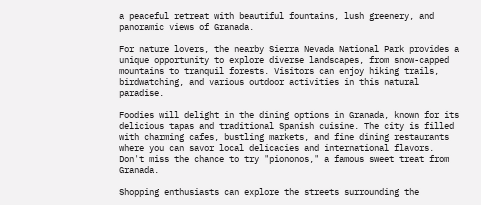a peaceful retreat with beautiful fountains, lush greenery, and panoramic views of Granada.

For nature lovers, the nearby Sierra Nevada National Park provides a unique opportunity to explore diverse landscapes, from snow-capped mountains to tranquil forests. Visitors can enjoy hiking trails, birdwatching, and various outdoor activities in this natural paradise.

Foodies will delight in the dining options in Granada, known for its delicious tapas and traditional Spanish cuisine. The city is filled with charming cafes, bustling markets, and fine dining restaurants where you can savor local delicacies and international flavors. Don't miss the chance to try "piononos," a famous sweet treat from Granada.

Shopping enthusiasts can explore the streets surrounding the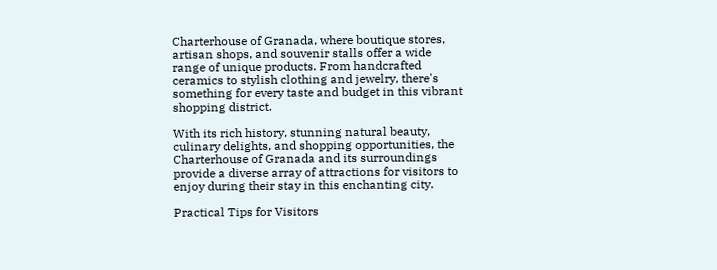Charterhouse of Granada, where boutique stores, artisan shops, and souvenir stalls offer a wide range of unique products. From handcrafted ceramics to stylish clothing and jewelry, there's something for every taste and budget in this vibrant shopping district.

With its rich history, stunning natural beauty, culinary delights, and shopping opportunities, the Charterhouse of Granada and its surroundings provide a diverse array of attractions for visitors to enjoy during their stay in this enchanting city.

Practical Tips for Visitors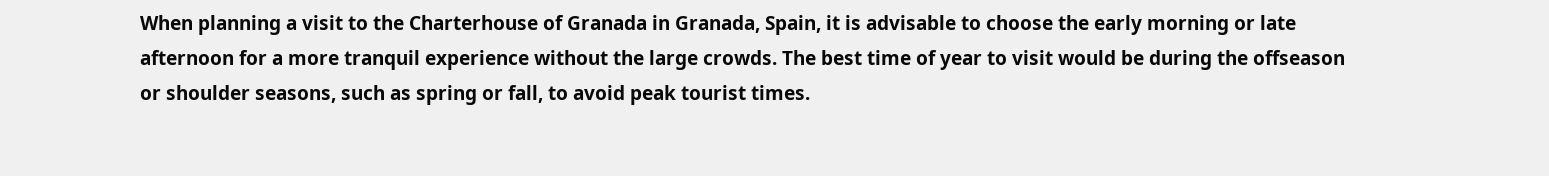When planning a visit to the Charterhouse of Granada in Granada, Spain, it is advisable to choose the early morning or late afternoon for a more tranquil experience without the large crowds. The best time of year to visit would be during the offseason or shoulder seasons, such as spring or fall, to avoid peak tourist times.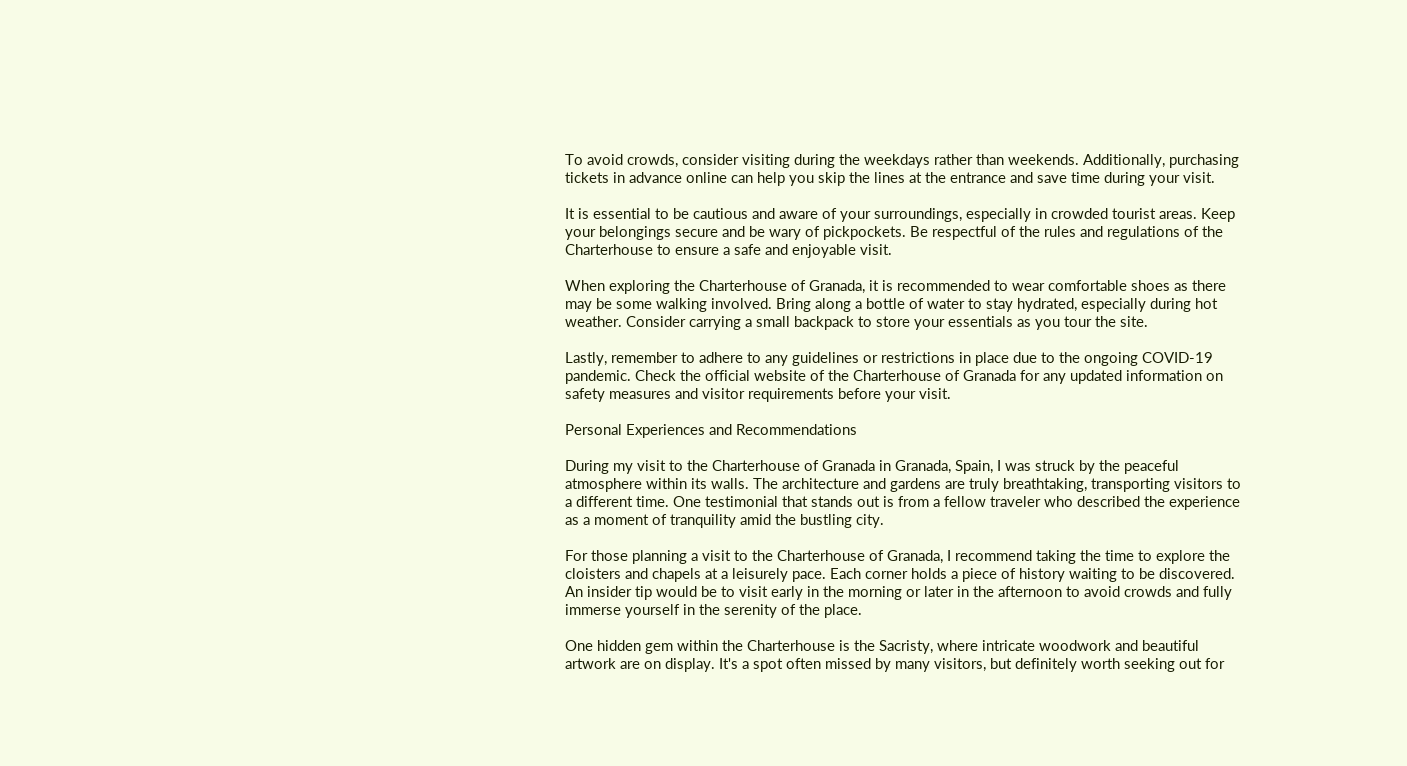To avoid crowds, consider visiting during the weekdays rather than weekends. Additionally, purchasing tickets in advance online can help you skip the lines at the entrance and save time during your visit.

It is essential to be cautious and aware of your surroundings, especially in crowded tourist areas. Keep your belongings secure and be wary of pickpockets. Be respectful of the rules and regulations of the Charterhouse to ensure a safe and enjoyable visit.

When exploring the Charterhouse of Granada, it is recommended to wear comfortable shoes as there may be some walking involved. Bring along a bottle of water to stay hydrated, especially during hot weather. Consider carrying a small backpack to store your essentials as you tour the site.

Lastly, remember to adhere to any guidelines or restrictions in place due to the ongoing COVID-19 pandemic. Check the official website of the Charterhouse of Granada for any updated information on safety measures and visitor requirements before your visit.

Personal Experiences and Recommendations

During my visit to the Charterhouse of Granada in Granada, Spain, I was struck by the peaceful atmosphere within its walls. The architecture and gardens are truly breathtaking, transporting visitors to a different time. One testimonial that stands out is from a fellow traveler who described the experience as a moment of tranquility amid the bustling city.

For those planning a visit to the Charterhouse of Granada, I recommend taking the time to explore the cloisters and chapels at a leisurely pace. Each corner holds a piece of history waiting to be discovered. An insider tip would be to visit early in the morning or later in the afternoon to avoid crowds and fully immerse yourself in the serenity of the place.

One hidden gem within the Charterhouse is the Sacristy, where intricate woodwork and beautiful artwork are on display. It's a spot often missed by many visitors, but definitely worth seeking out for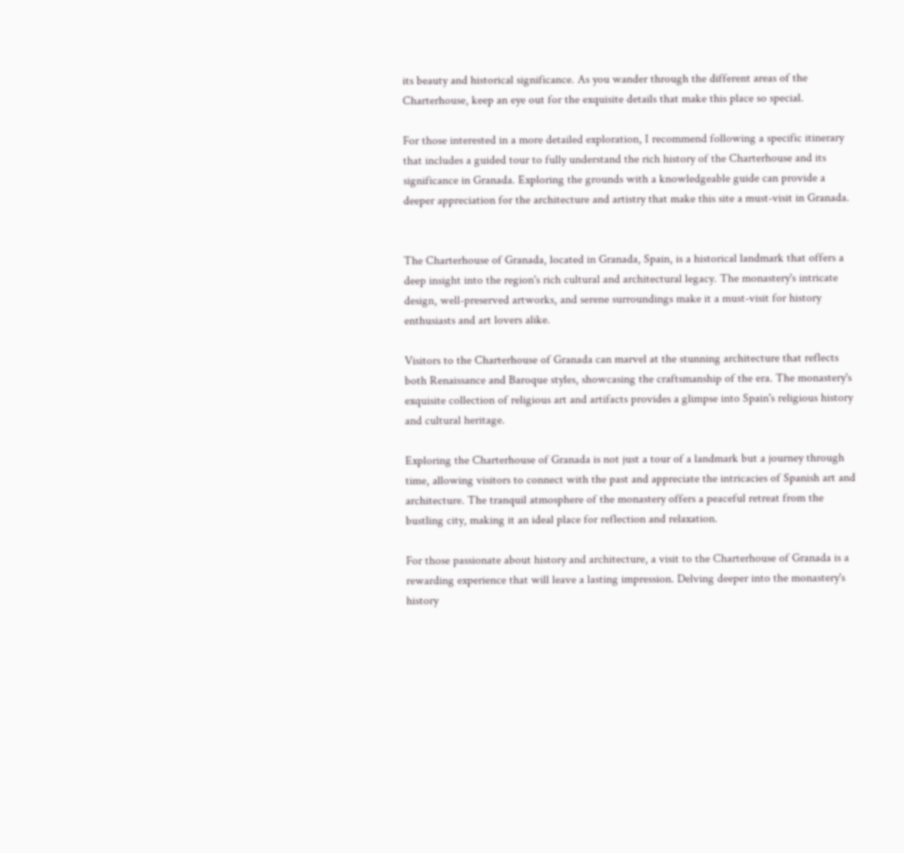its beauty and historical significance. As you wander through the different areas of the Charterhouse, keep an eye out for the exquisite details that make this place so special.

For those interested in a more detailed exploration, I recommend following a specific itinerary that includes a guided tour to fully understand the rich history of the Charterhouse and its significance in Granada. Exploring the grounds with a knowledgeable guide can provide a deeper appreciation for the architecture and artistry that make this site a must-visit in Granada.


The Charterhouse of Granada, located in Granada, Spain, is a historical landmark that offers a deep insight into the region's rich cultural and architectural legacy. The monastery's intricate design, well-preserved artworks, and serene surroundings make it a must-visit for history enthusiasts and art lovers alike.

Visitors to the Charterhouse of Granada can marvel at the stunning architecture that reflects both Renaissance and Baroque styles, showcasing the craftsmanship of the era. The monastery's exquisite collection of religious art and artifacts provides a glimpse into Spain's religious history and cultural heritage.

Exploring the Charterhouse of Granada is not just a tour of a landmark but a journey through time, allowing visitors to connect with the past and appreciate the intricacies of Spanish art and architecture. The tranquil atmosphere of the monastery offers a peaceful retreat from the bustling city, making it an ideal place for reflection and relaxation.

For those passionate about history and architecture, a visit to the Charterhouse of Granada is a rewarding experience that will leave a lasting impression. Delving deeper into the monastery's history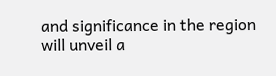and significance in the region will unveil a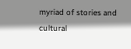myriad of stories and cultural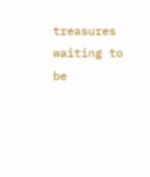treasures waiting to be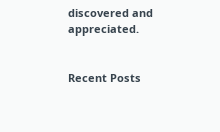discovered and appreciated.


Recent Posts